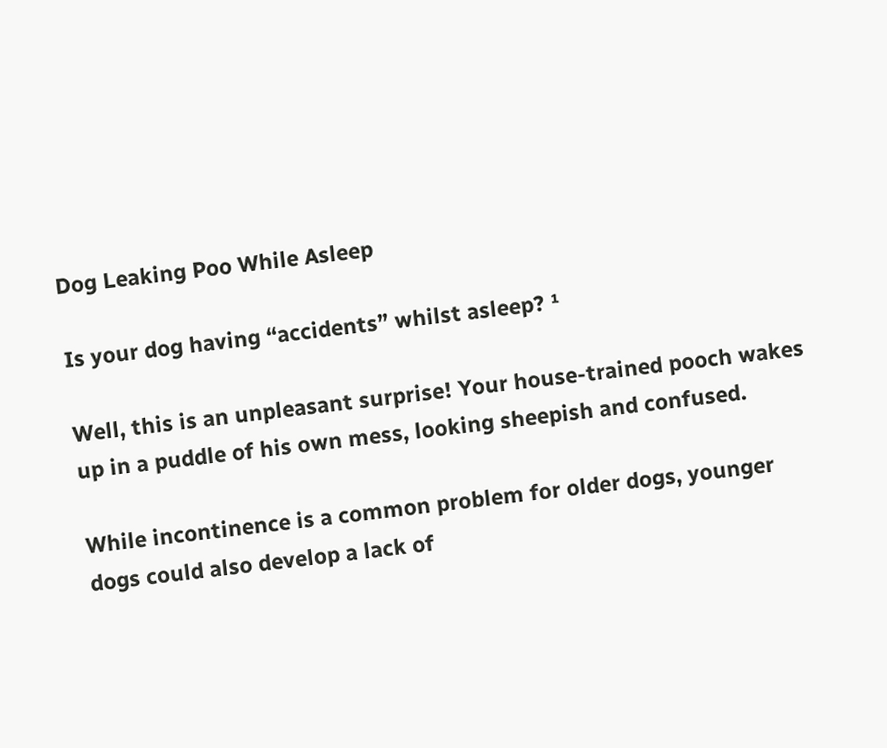Dog Leaking Poo While Asleep

Is your dog having “accidents” whilst asleep? ¹

Well, this is an unpleasant surprise! Your house-trained pooch wakes up in a puddle of his own mess, looking sheepish and confused.

While incontinence is a common problem for older dogs, younger dogs could also develop a lack of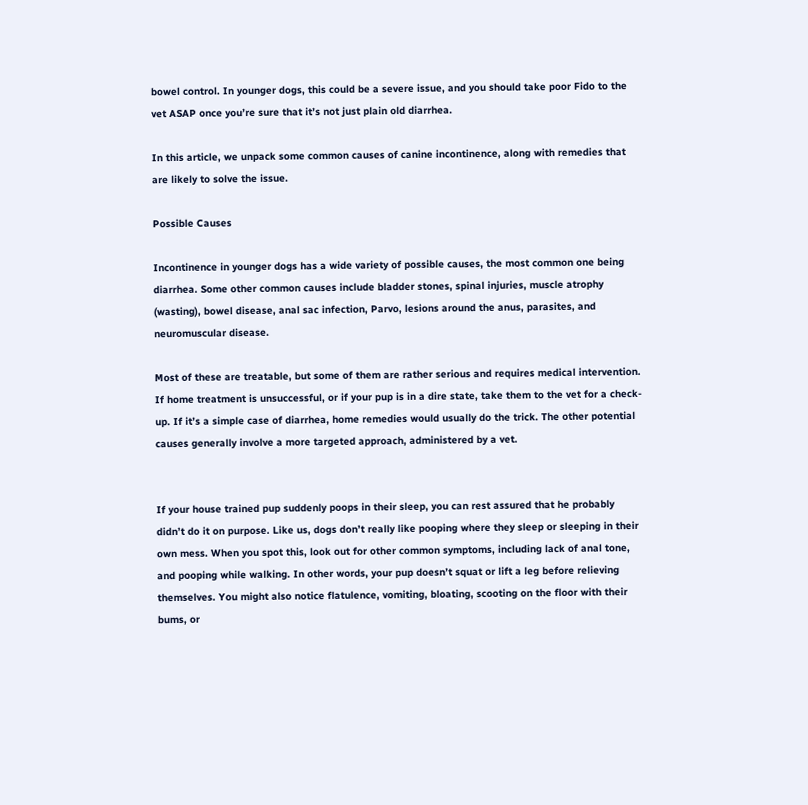bowel control. In younger dogs, this could be a severe issue, and you should take poor Fido to the vet ASAP once you’re sure that it’s not just plain old diarrhea.

In this article, we unpack some common causes of canine incontinence, along with remedies that are likely to solve the issue.

Possible Causes

Incontinence in younger dogs has a wide variety of possible causes, the most common one being diarrhea. Some other common causes include bladder stones, spinal injuries, muscle atrophy (wasting), bowel disease, anal sac infection, Parvo, lesions around the anus, parasites, and neuromuscular disease.

Most of these are treatable, but some of them are rather serious and requires medical intervention. If home treatment is unsuccessful, or if your pup is in a dire state, take them to the vet for a check-up. If it’s a simple case of diarrhea, home remedies would usually do the trick. The other potential causes generally involve a more targeted approach, administered by a vet.


If your house trained pup suddenly poops in their sleep, you can rest assured that he probably didn’t do it on purpose. Like us, dogs don’t really like pooping where they sleep or sleeping in their own mess. When you spot this, look out for other common symptoms, including lack of anal tone, and pooping while walking. In other words, your pup doesn’t squat or lift a leg before relieving themselves. You might also notice flatulence, vomiting, bloating, scooting on the floor with their bums, or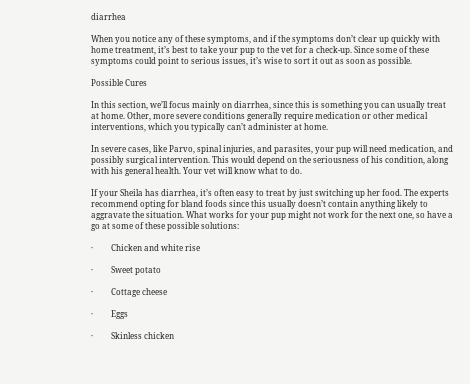diarrhea

When you notice any of these symptoms, and if the symptoms don’t clear up quickly with home treatment, it’s best to take your pup to the vet for a check-up. Since some of these symptoms could point to serious issues, it’s wise to sort it out as soon as possible.

Possible Cures

In this section, we’ll focus mainly on diarrhea, since this is something you can usually treat at home. Other, more severe conditions generally require medication or other medical interventions, which you typically can’t administer at home.

In severe cases, like Parvo, spinal injuries, and parasites, your pup will need medication, and possibly surgical intervention. This would depend on the seriousness of his condition, along with his general health. Your vet will know what to do.

If your Sheila has diarrhea, it’s often easy to treat by just switching up her food. The experts recommend opting for bland foods since this usually doesn’t contain anything likely to aggravate the situation. What works for your pup might not work for the next one, so have a go at some of these possible solutions:

·         Chicken and white rise

·         Sweet potato

·         Cottage cheese

·         Eggs

·         Skinless chicken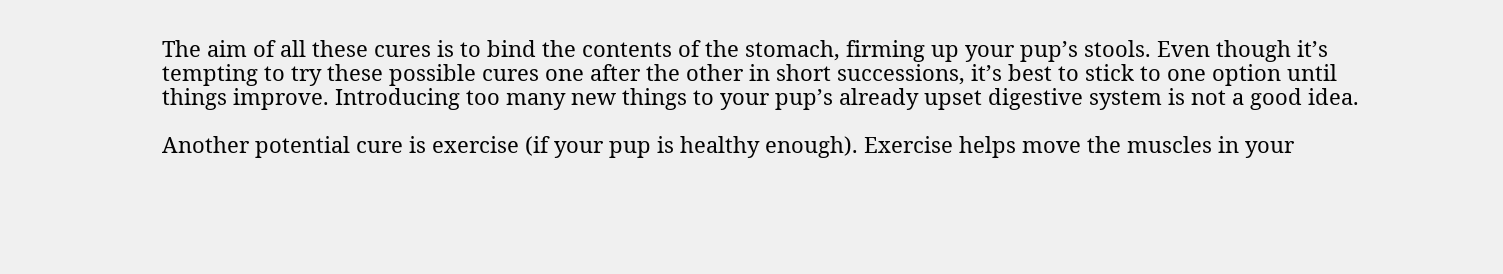The aim of all these cures is to bind the contents of the stomach, firming up your pup’s stools. Even though it’s tempting to try these possible cures one after the other in short successions, it’s best to stick to one option until things improve. Introducing too many new things to your pup’s already upset digestive system is not a good idea.

Another potential cure is exercise (if your pup is healthy enough). Exercise helps move the muscles in your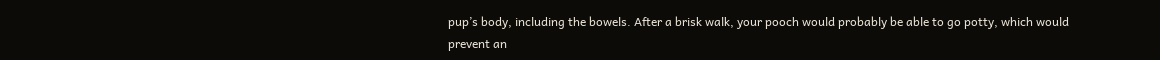pup’s body, including the bowels. After a brisk walk, your pooch would probably be able to go potty, which would prevent an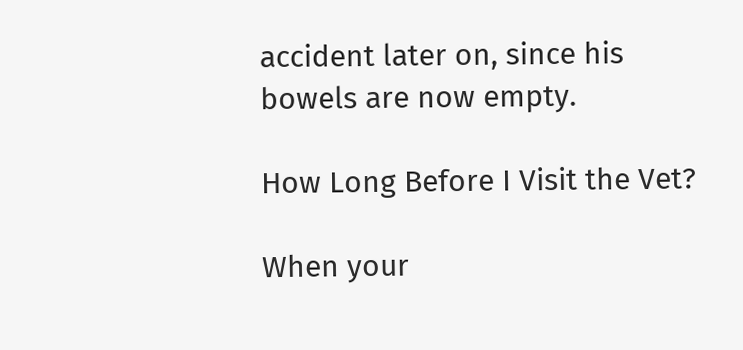accident later on, since his bowels are now empty.

How Long Before I Visit the Vet?

When your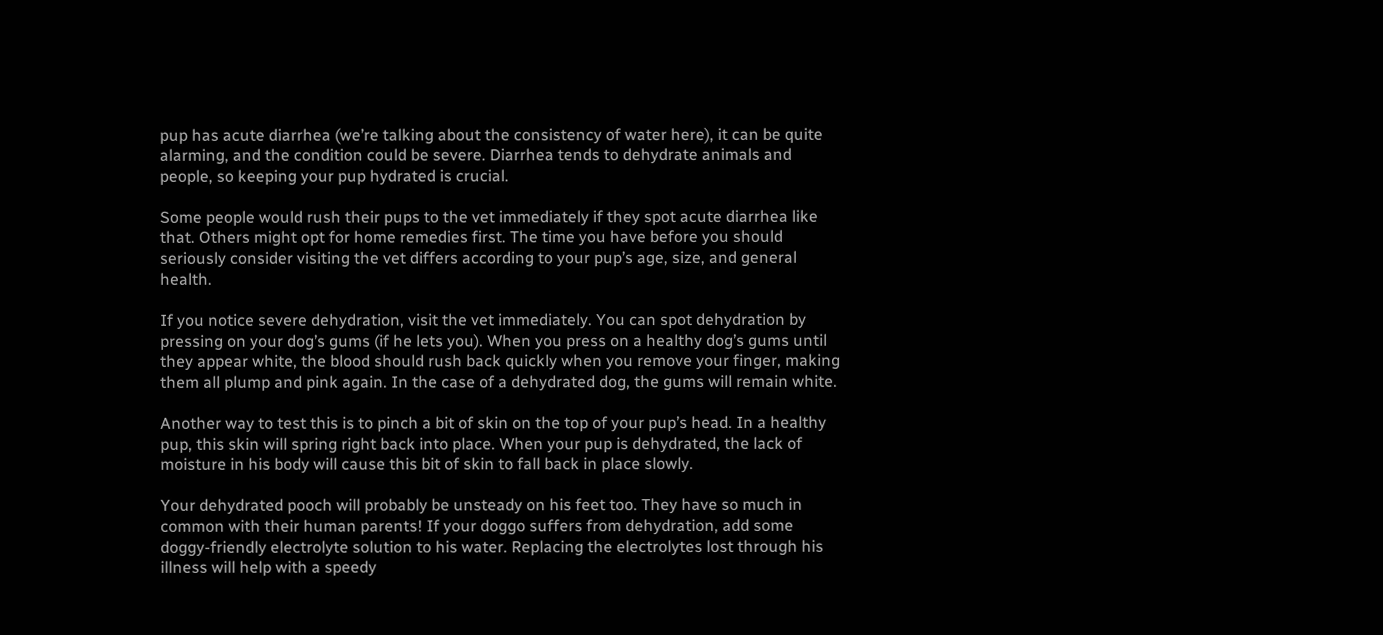pup has acute diarrhea (we’re talking about the consistency of water here), it can be quite alarming, and the condition could be severe. Diarrhea tends to dehydrate animals and people, so keeping your pup hydrated is crucial.

Some people would rush their pups to the vet immediately if they spot acute diarrhea like that. Others might opt for home remedies first. The time you have before you should seriously consider visiting the vet differs according to your pup’s age, size, and general health.

If you notice severe dehydration, visit the vet immediately. You can spot dehydration by pressing on your dog’s gums (if he lets you). When you press on a healthy dog’s gums until they appear white, the blood should rush back quickly when you remove your finger, making them all plump and pink again. In the case of a dehydrated dog, the gums will remain white.

Another way to test this is to pinch a bit of skin on the top of your pup’s head. In a healthy pup, this skin will spring right back into place. When your pup is dehydrated, the lack of moisture in his body will cause this bit of skin to fall back in place slowly.

Your dehydrated pooch will probably be unsteady on his feet too. They have so much in common with their human parents! If your doggo suffers from dehydration, add some doggy-friendly electrolyte solution to his water. Replacing the electrolytes lost through his illness will help with a speedy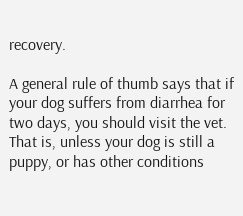recovery.

A general rule of thumb says that if your dog suffers from diarrhea for two days, you should visit the vet. That is, unless your dog is still a puppy, or has other conditions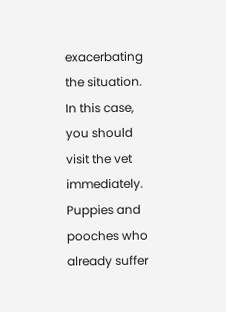exacerbating the situation. In this case, you should visit the vet immediately. Puppies and pooches who already suffer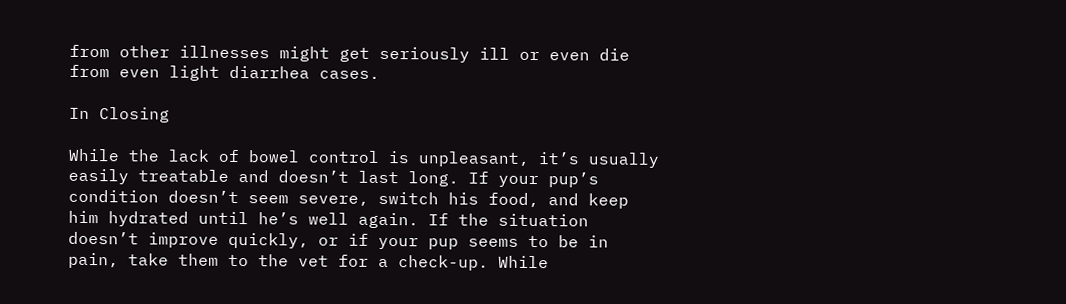from other illnesses might get seriously ill or even die from even light diarrhea cases.

In Closing

While the lack of bowel control is unpleasant, it’s usually easily treatable and doesn’t last long. If your pup’s condition doesn’t seem severe, switch his food, and keep him hydrated until he’s well again. If the situation doesn’t improve quickly, or if your pup seems to be in pain, take them to the vet for a check-up. While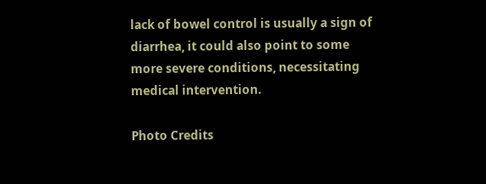lack of bowel control is usually a sign of diarrhea, it could also point to some more severe conditions, necessitating medical intervention.

Photo Credits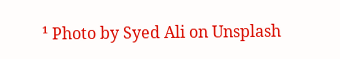¹ Photo by Syed Ali on Unsplash